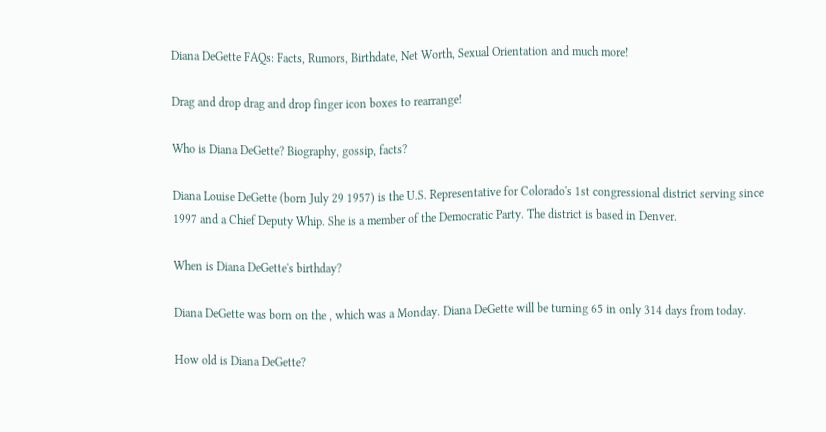Diana DeGette FAQs: Facts, Rumors, Birthdate, Net Worth, Sexual Orientation and much more!

Drag and drop drag and drop finger icon boxes to rearrange!

Who is Diana DeGette? Biography, gossip, facts?

Diana Louise DeGette (born July 29 1957) is the U.S. Representative for Colorado's 1st congressional district serving since 1997 and a Chief Deputy Whip. She is a member of the Democratic Party. The district is based in Denver.

When is Diana DeGette's birthday?

Diana DeGette was born on the , which was a Monday. Diana DeGette will be turning 65 in only 314 days from today.

How old is Diana DeGette?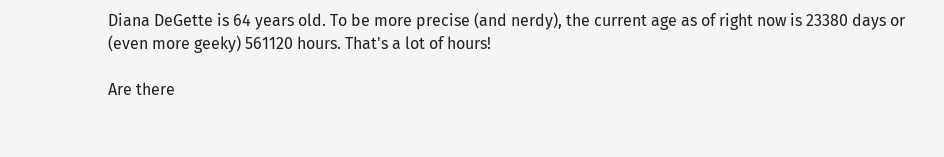Diana DeGette is 64 years old. To be more precise (and nerdy), the current age as of right now is 23380 days or (even more geeky) 561120 hours. That's a lot of hours!

Are there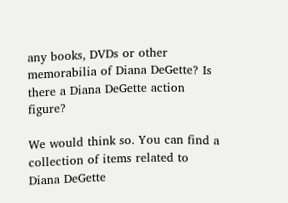any books, DVDs or other memorabilia of Diana DeGette? Is there a Diana DeGette action figure?

We would think so. You can find a collection of items related to Diana DeGette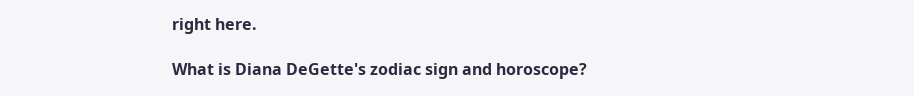right here.

What is Diana DeGette's zodiac sign and horoscope?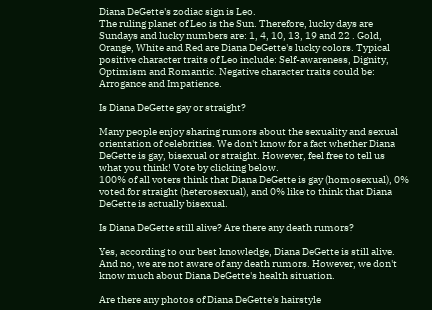Diana DeGette's zodiac sign is Leo.
The ruling planet of Leo is the Sun. Therefore, lucky days are Sundays and lucky numbers are: 1, 4, 10, 13, 19 and 22 . Gold, Orange, White and Red are Diana DeGette's lucky colors. Typical positive character traits of Leo include: Self-awareness, Dignity, Optimism and Romantic. Negative character traits could be: Arrogance and Impatience.

Is Diana DeGette gay or straight?

Many people enjoy sharing rumors about the sexuality and sexual orientation of celebrities. We don't know for a fact whether Diana DeGette is gay, bisexual or straight. However, feel free to tell us what you think! Vote by clicking below.
100% of all voters think that Diana DeGette is gay (homosexual), 0% voted for straight (heterosexual), and 0% like to think that Diana DeGette is actually bisexual.

Is Diana DeGette still alive? Are there any death rumors?

Yes, according to our best knowledge, Diana DeGette is still alive. And no, we are not aware of any death rumors. However, we don't know much about Diana DeGette's health situation.

Are there any photos of Diana DeGette's hairstyle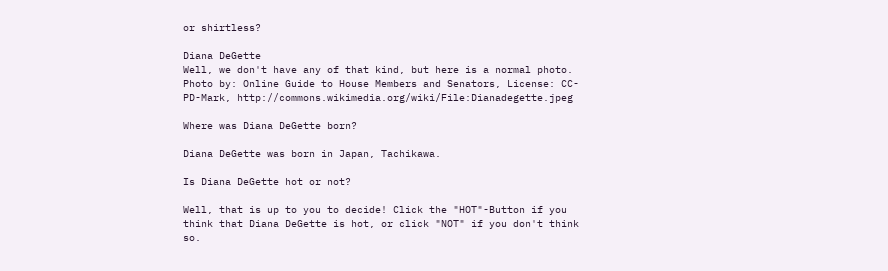or shirtless?

Diana DeGette
Well, we don't have any of that kind, but here is a normal photo.
Photo by: Online Guide to House Members and Senators, License: CC-PD-Mark, http://commons.wikimedia.org/wiki/File:Dianadegette.jpeg

Where was Diana DeGette born?

Diana DeGette was born in Japan, Tachikawa.

Is Diana DeGette hot or not?

Well, that is up to you to decide! Click the "HOT"-Button if you think that Diana DeGette is hot, or click "NOT" if you don't think so.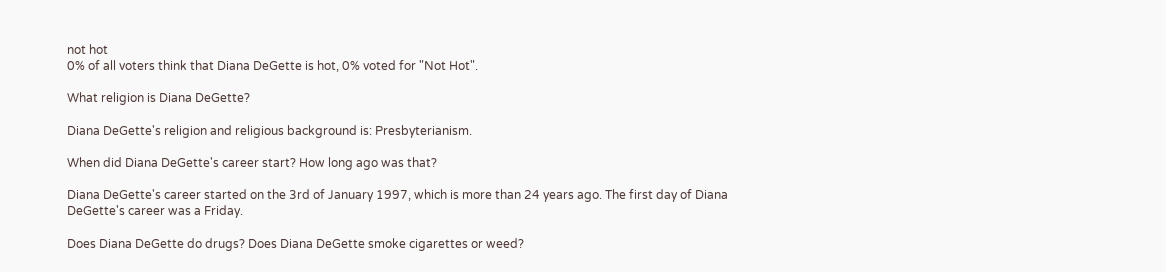not hot
0% of all voters think that Diana DeGette is hot, 0% voted for "Not Hot".

What religion is Diana DeGette?

Diana DeGette's religion and religious background is: Presbyterianism.

When did Diana DeGette's career start? How long ago was that?

Diana DeGette's career started on the 3rd of January 1997, which is more than 24 years ago. The first day of Diana DeGette's career was a Friday.

Does Diana DeGette do drugs? Does Diana DeGette smoke cigarettes or weed?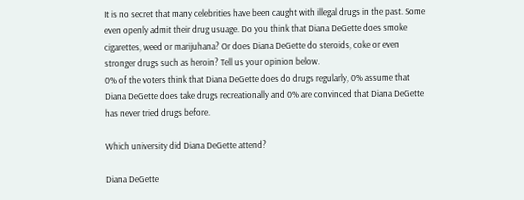It is no secret that many celebrities have been caught with illegal drugs in the past. Some even openly admit their drug usuage. Do you think that Diana DeGette does smoke cigarettes, weed or marijuhana? Or does Diana DeGette do steroids, coke or even stronger drugs such as heroin? Tell us your opinion below.
0% of the voters think that Diana DeGette does do drugs regularly, 0% assume that Diana DeGette does take drugs recreationally and 0% are convinced that Diana DeGette has never tried drugs before.

Which university did Diana DeGette attend?

Diana DeGette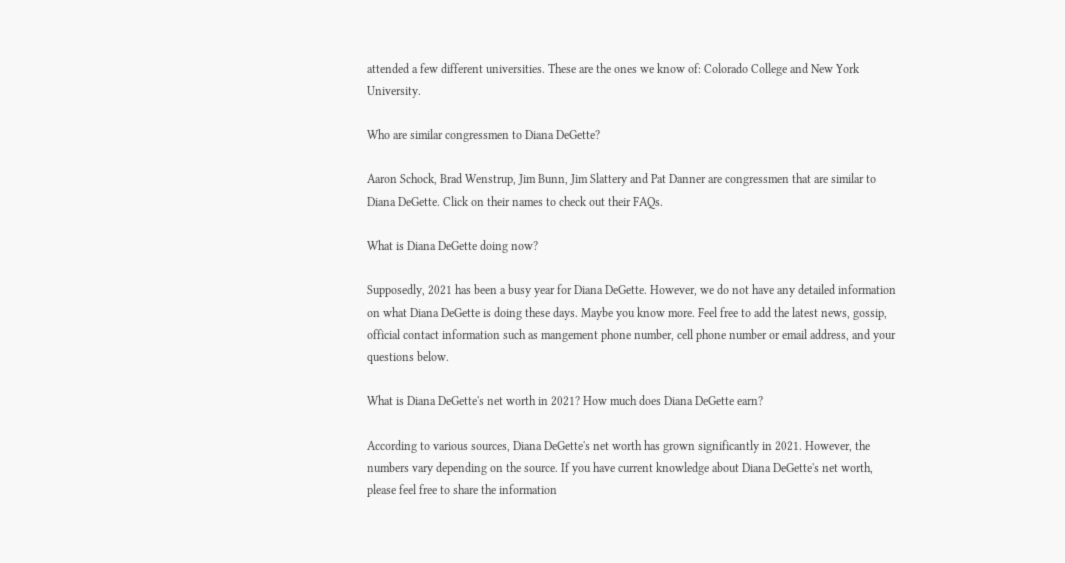attended a few different universities. These are the ones we know of: Colorado College and New York University.

Who are similar congressmen to Diana DeGette?

Aaron Schock, Brad Wenstrup, Jim Bunn, Jim Slattery and Pat Danner are congressmen that are similar to Diana DeGette. Click on their names to check out their FAQs.

What is Diana DeGette doing now?

Supposedly, 2021 has been a busy year for Diana DeGette. However, we do not have any detailed information on what Diana DeGette is doing these days. Maybe you know more. Feel free to add the latest news, gossip, official contact information such as mangement phone number, cell phone number or email address, and your questions below.

What is Diana DeGette's net worth in 2021? How much does Diana DeGette earn?

According to various sources, Diana DeGette's net worth has grown significantly in 2021. However, the numbers vary depending on the source. If you have current knowledge about Diana DeGette's net worth, please feel free to share the information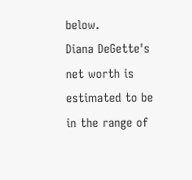below.
Diana DeGette's net worth is estimated to be in the range of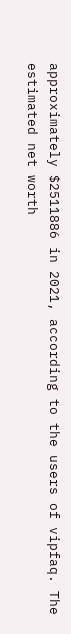approximately $2511886 in 2021, according to the users of vipfaq. The estimated net worth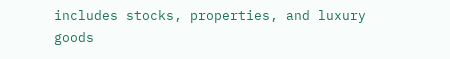includes stocks, properties, and luxury goods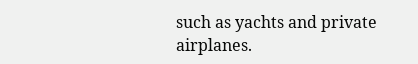such as yachts and private airplanes.